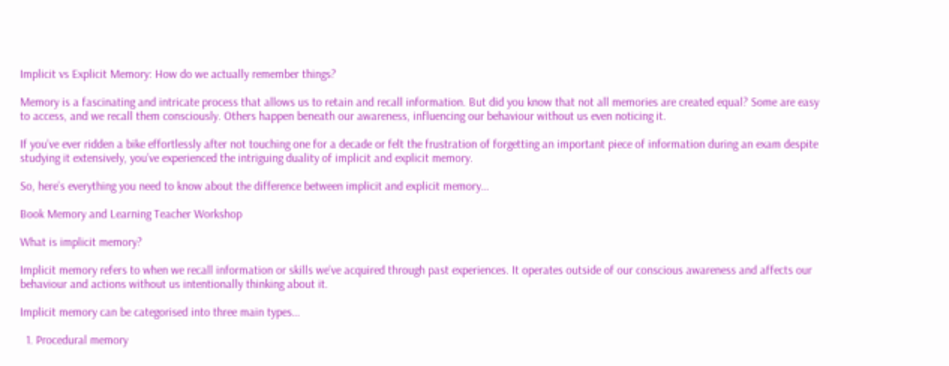Implicit vs Explicit Memory: How do we actually remember things?

Memory is a fascinating and intricate process that allows us to retain and recall information. But did you know that not all memories are created equal? Some are easy to access, and we recall them consciously. Others happen beneath our awareness, influencing our behaviour without us even noticing it.

If you’ve ever ridden a bike effortlessly after not touching one for a decade or felt the frustration of forgetting an important piece of information during an exam despite studying it extensively, you’ve experienced the intriguing duality of implicit and explicit memory.

So, here’s everything you need to know about the difference between implicit and explicit memory…

Book Memory and Learning Teacher Workshop

What is implicit memory?

Implicit memory refers to when we recall information or skills we’ve acquired through past experiences. It operates outside of our conscious awareness and affects our behaviour and actions without us intentionally thinking about it.

Implicit memory can be categorised into three main types…

  1. Procedural memory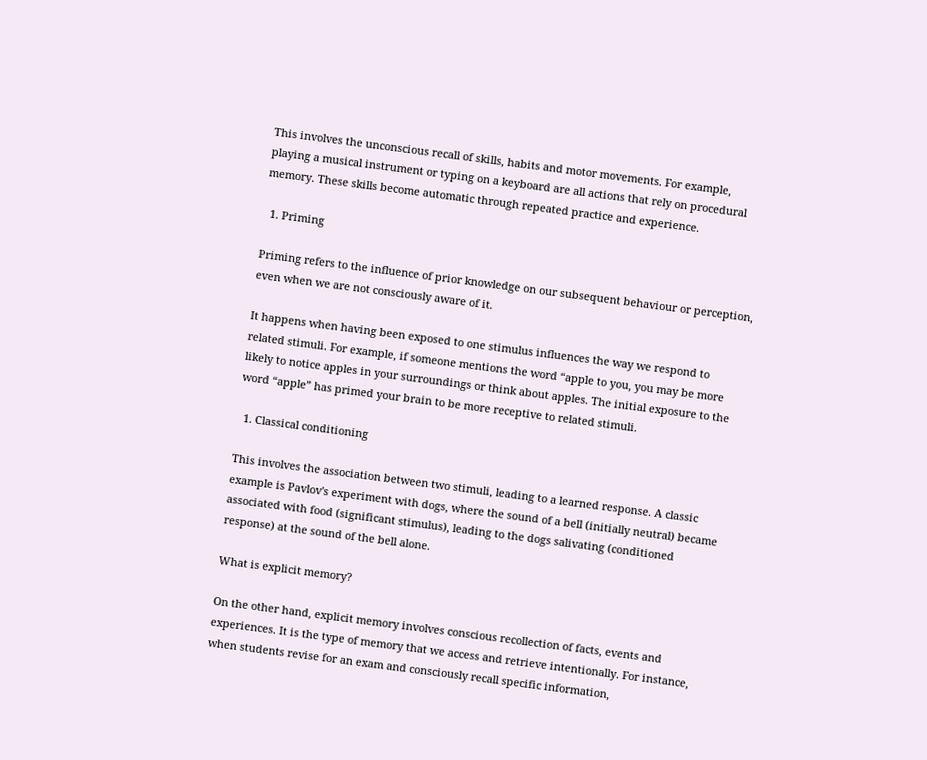This involves the unconscious recall of skills, habits and motor movements. For example, playing a musical instrument or typing on a keyboard are all actions that rely on procedural memory. These skills become automatic through repeated practice and experience.

  1. Priming

Priming refers to the influence of prior knowledge on our subsequent behaviour or perception, even when we are not consciously aware of it.

It happens when having been exposed to one stimulus influences the way we respond to related stimuli. For example, if someone mentions the word “apple to you, you may be more likely to notice apples in your surroundings or think about apples. The initial exposure to the word “apple” has primed your brain to be more receptive to related stimuli.

  1. Classical conditioning

This involves the association between two stimuli, leading to a learned response. A classic example is Pavlov's experiment with dogs, where the sound of a bell (initially neutral) became associated with food (significant stimulus), leading to the dogs salivating (conditioned response) at the sound of the bell alone.

What is explicit memory?

On the other hand, explicit memory involves conscious recollection of facts, events and experiences. It is the type of memory that we access and retrieve intentionally. For instance, when students revise for an exam and consciously recall specific information,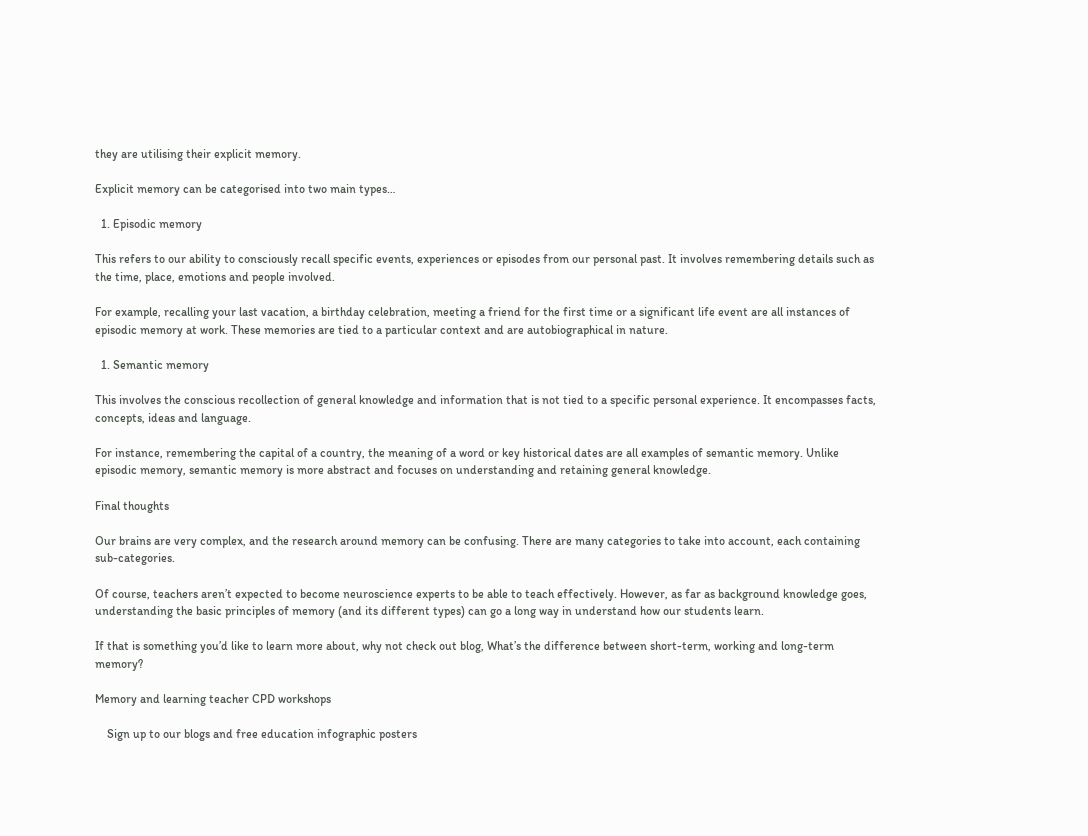they are utilising their explicit memory.

Explicit memory can be categorised into two main types…

  1. Episodic memory

This refers to our ability to consciously recall specific events, experiences or episodes from our personal past. It involves remembering details such as the time, place, emotions and people involved.

For example, recalling your last vacation, a birthday celebration, meeting a friend for the first time or a significant life event are all instances of episodic memory at work. These memories are tied to a particular context and are autobiographical in nature.

  1. Semantic memory

This involves the conscious recollection of general knowledge and information that is not tied to a specific personal experience. It encompasses facts, concepts, ideas and language.

For instance, remembering the capital of a country, the meaning of a word or key historical dates are all examples of semantic memory. Unlike episodic memory, semantic memory is more abstract and focuses on understanding and retaining general knowledge.

Final thoughts

Our brains are very complex, and the research around memory can be confusing. There are many categories to take into account, each containing sub-categories.

Of course, teachers aren’t expected to become neuroscience experts to be able to teach effectively. However, as far as background knowledge goes, understanding the basic principles of memory (and its different types) can go a long way in understand how our students learn.

If that is something you’d like to learn more about, why not check out blog, What’s the difference between short-term, working and long-term memory?

Memory and learning teacher CPD workshops

    Sign up to our blogs and free education infographic posters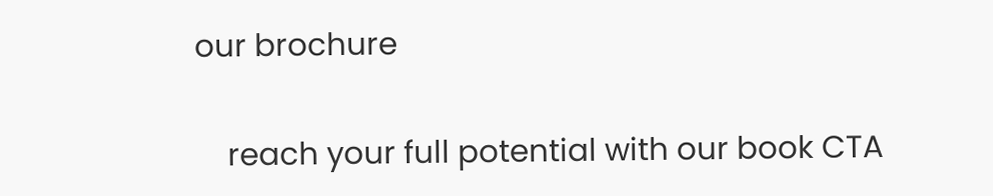our brochure

    reach your full potential with our book CTA